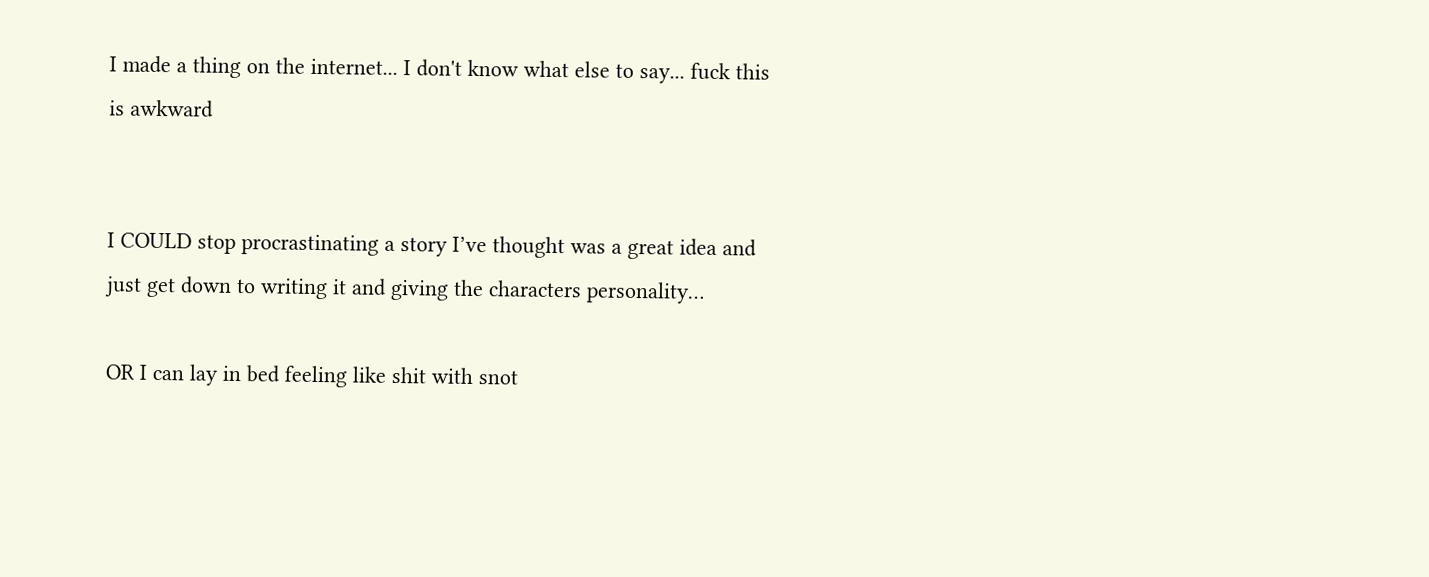I made a thing on the internet... I don't know what else to say... fuck this is awkward


I COULD stop procrastinating a story I’ve thought was a great idea and just get down to writing it and giving the characters personality…

OR I can lay in bed feeling like shit with snot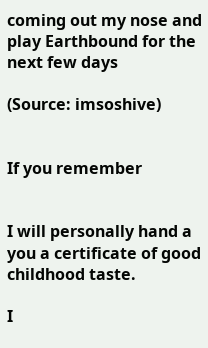coming out my nose and play Earthbound for the next few days

(Source: imsoshive)


If you remember


I will personally hand a you a certificate of good childhood taste.

I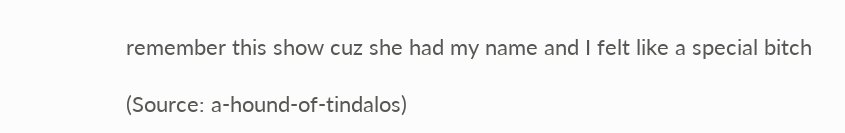remember this show cuz she had my name and I felt like a special bitch

(Source: a-hound-of-tindalos)